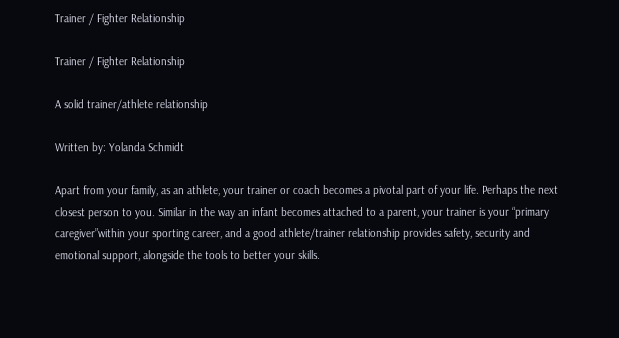Trainer / Fighter Relationship

Trainer / Fighter Relationship

A solid trainer/athlete relationship

Written by: Yolanda Schmidt

Apart from your family, as an athlete, your trainer or coach becomes a pivotal part of your life. Perhaps the next closest person to you. Similar in the way an infant becomes attached to a parent, your trainer is your “primary caregiver”within your sporting career, and a good athlete/trainer relationship provides safety, security and emotional support, alongside the tools to better your skills.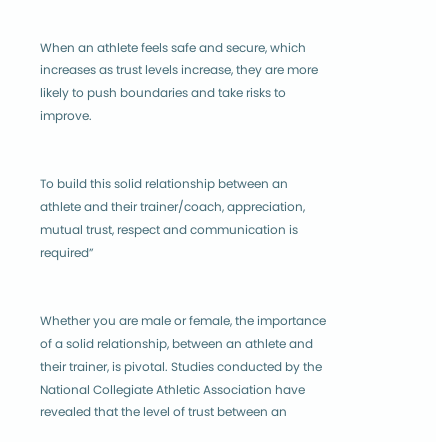When an athlete feels safe and secure, which increases as trust levels increase, they are more likely to push boundaries and take risks to improve.


To build this solid relationship between an athlete and their trainer/coach, appreciation, mutual trust, respect and communication is required”


Whether you are male or female, the importance of a solid relationship, between an athlete and their trainer, is pivotal. Studies conducted by the National Collegiate Athletic Association have revealed that the level of trust between an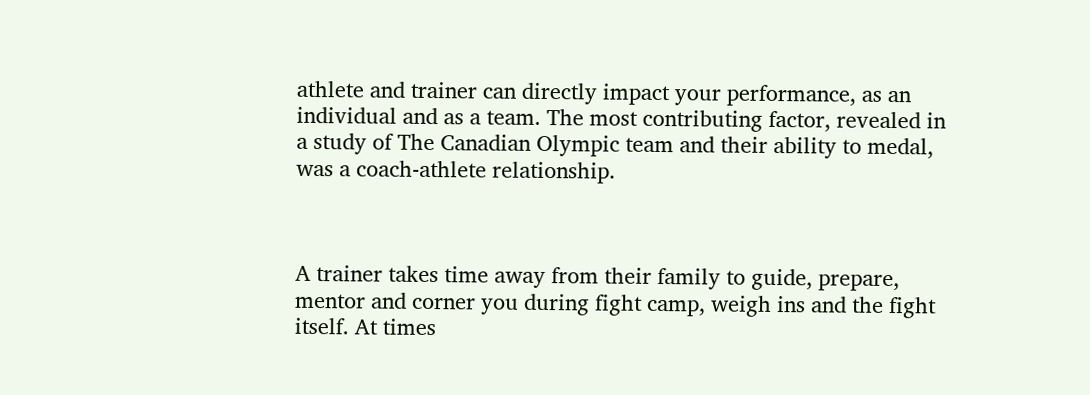athlete and trainer can directly impact your performance, as an individual and as a team. The most contributing factor, revealed in a study of The Canadian Olympic team and their ability to medal, was a coach-athlete relationship.



A trainer takes time away from their family to guide, prepare, mentor and corner you during fight camp, weigh ins and the fight itself. At times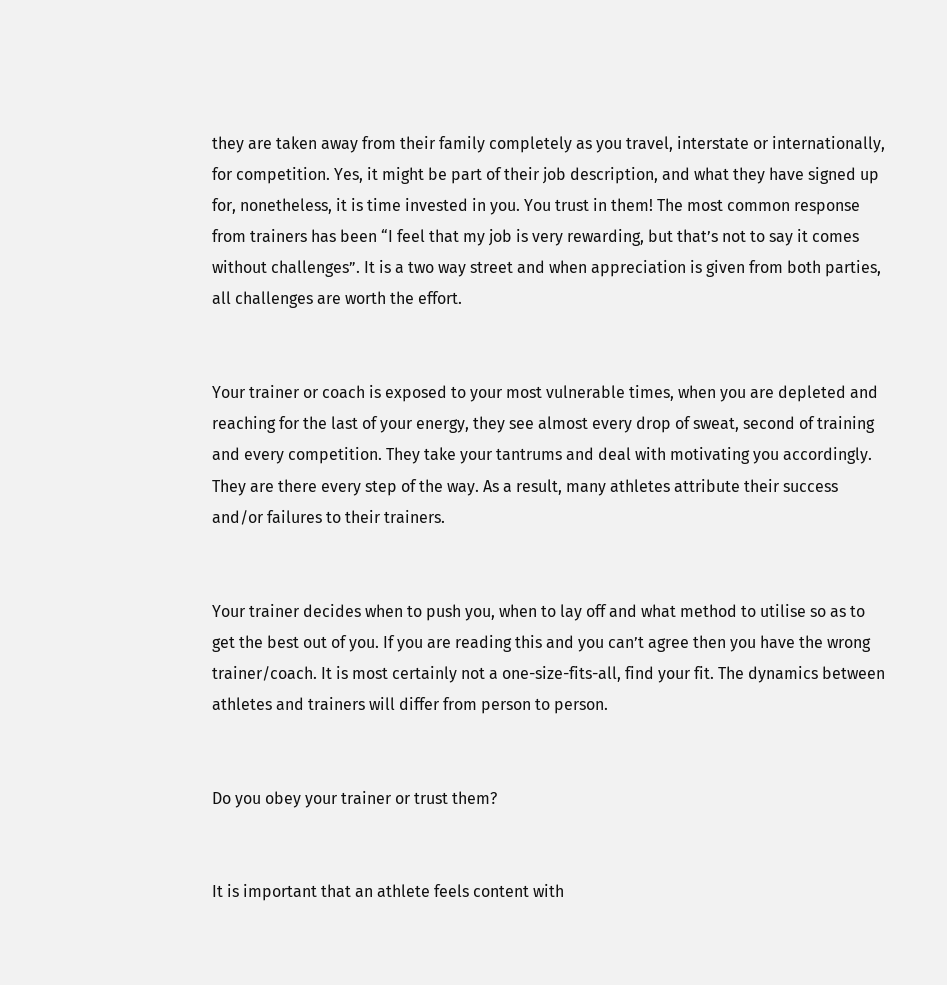they are taken away from their family completely as you travel, interstate or internationally, for competition. Yes, it might be part of their job description, and what they have signed up for, nonetheless, it is time invested in you. You trust in them! The most common response from trainers has been “I feel that my job is very rewarding, but that’s not to say it comes without challenges”. It is a two way street and when appreciation is given from both parties, all challenges are worth the effort.


Your trainer or coach is exposed to your most vulnerable times, when you are depleted and reaching for the last of your energy, they see almost every drop of sweat, second of training and every competition. They take your tantrums and deal with motivating you accordingly. They are there every step of the way. As a result, many athletes attribute their success and/or failures to their trainers.


Your trainer decides when to push you, when to lay off and what method to utilise so as to get the best out of you. If you are reading this and you can’t agree then you have the wrong trainer/coach. It is most certainly not a one-size-fits-all, find your fit. The dynamics between athletes and trainers will differ from person to person.


Do you obey your trainer or trust them?


It is important that an athlete feels content with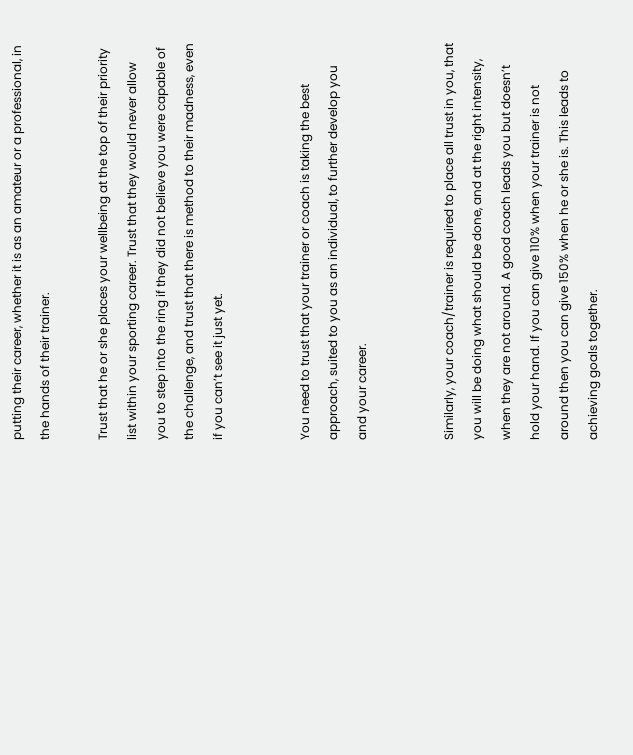putting their career, whether it is as an amateur or a professional, in the hands of their trainer.

Trust that he or she places your wellbeing at the top of their priority list within your sporting career. Trust that they would never allow you to step into the ring if they did not believe you were capable of the challenge, and trust that there is method to their madness, even if you can’t see it just yet.


You need to trust that your trainer or coach is taking the best approach, suited to you as an individual, to further develop you and your career.


Similarly, your coach/trainer is required to place all trust in you, that you will be doing what should be done, and at the right intensity, when they are not around. A good coach leads you but doesn’t hold your hand. If you can give 110% when your trainer is not around then you can give 150% when he or she is. This leads to achieving goals together.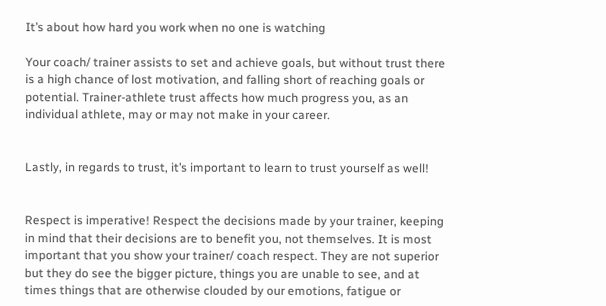It’s about how hard you work when no one is watching

Your coach/ trainer assists to set and achieve goals, but without trust there is a high chance of lost motivation, and falling short of reaching goals or potential. Trainer-athlete trust affects how much progress you, as an individual athlete, may or may not make in your career.


Lastly, in regards to trust, it’s important to learn to trust yourself as well!


Respect is imperative! Respect the decisions made by your trainer, keeping in mind that their decisions are to benefit you, not themselves. It is most important that you show your trainer/ coach respect. They are not superior but they do see the bigger picture, things you are unable to see, and at times things that are otherwise clouded by our emotions, fatigue or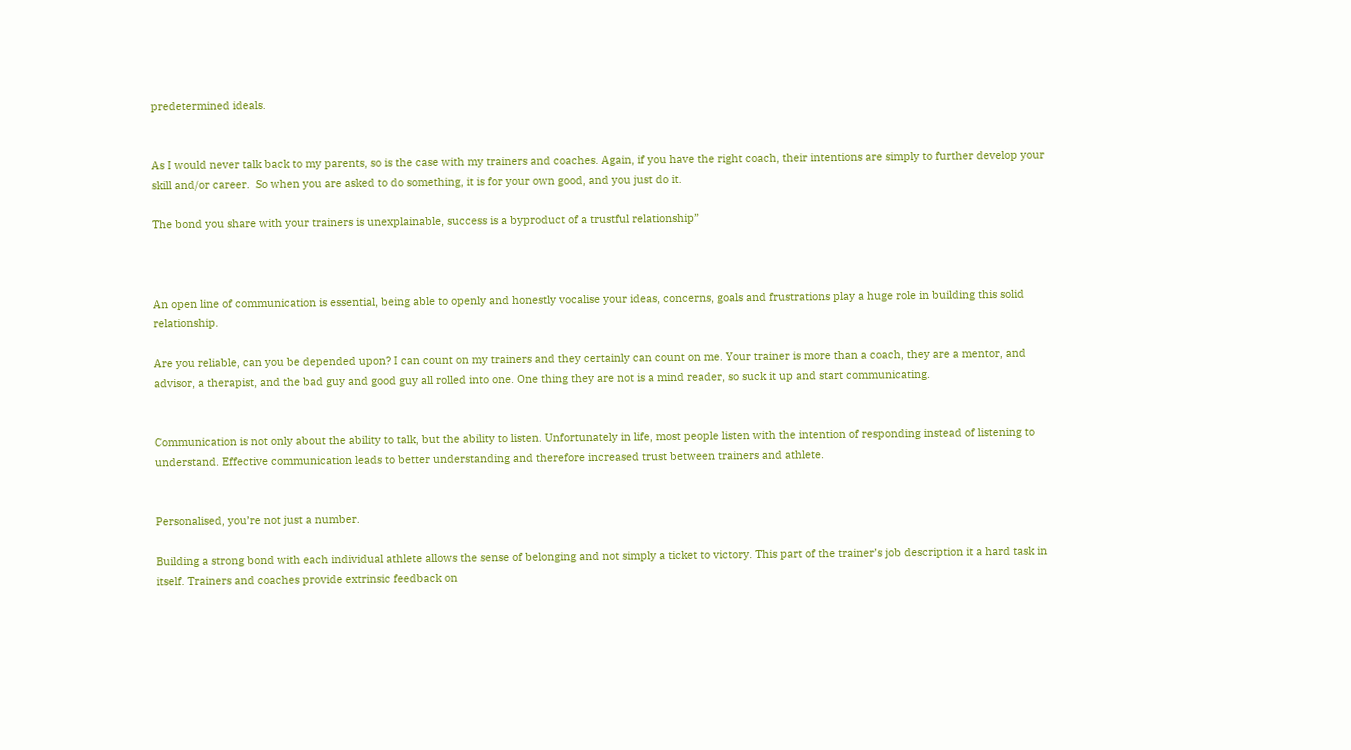predetermined ideals.


As I would never talk back to my parents, so is the case with my trainers and coaches. Again, if you have the right coach, their intentions are simply to further develop your skill and/or career.  So when you are asked to do something, it is for your own good, and you just do it.

The bond you share with your trainers is unexplainable, success is a byproduct of a trustful relationship”



An open line of communication is essential, being able to openly and honestly vocalise your ideas, concerns, goals and frustrations play a huge role in building this solid relationship.

Are you reliable, can you be depended upon? I can count on my trainers and they certainly can count on me. Your trainer is more than a coach, they are a mentor, and advisor, a therapist, and the bad guy and good guy all rolled into one. One thing they are not is a mind reader, so suck it up and start communicating.


Communication is not only about the ability to talk, but the ability to listen. Unfortunately in life, most people listen with the intention of responding instead of listening to understand. Effective communication leads to better understanding and therefore increased trust between trainers and athlete.


Personalised, you’re not just a number.

Building a strong bond with each individual athlete allows the sense of belonging and not simply a ticket to victory. This part of the trainer’s job description it a hard task in itself. Trainers and coaches provide extrinsic feedback on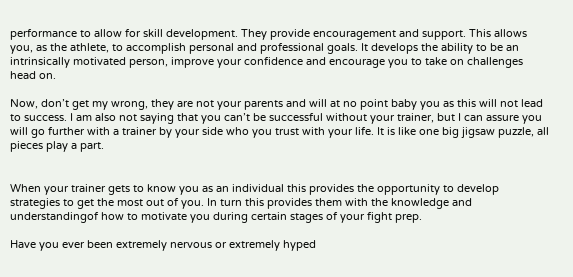performance to allow for skill development. They provide encouragement and support. This allows you, as the athlete, to accomplish personal and professional goals. It develops the ability to be an intrinsically motivated person, improve your confidence and encourage you to take on challenges head on.

Now, don’t get my wrong, they are not your parents and will at no point baby you as this will not lead to success. I am also not saying that you can’t be successful without your trainer, but I can assure you will go further with a trainer by your side who you trust with your life. It is like one big jigsaw puzzle, all pieces play a part.


When your trainer gets to know you as an individual this provides the opportunity to develop strategies to get the most out of you. In turn this provides them with the knowledge and understandingof how to motivate you during certain stages of your fight prep.

Have you ever been extremely nervous or extremely hyped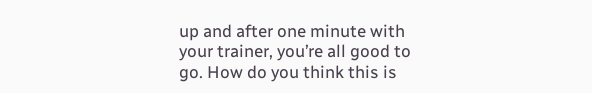up and after one minute with your trainer, you’re all good to go. How do you think this is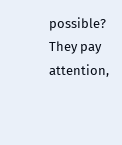possible? They pay attention,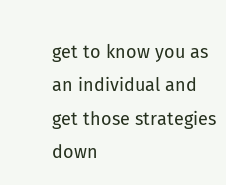get to know you as an individual and get those strategies down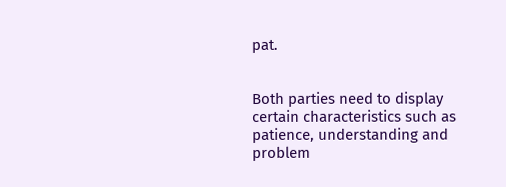pat.


Both parties need to display certain characteristics such as patience, understanding and problem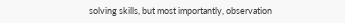solving skills, but most importantly, observation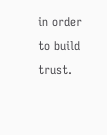in order to build trust.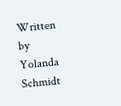Written by Yolanda Schmidt